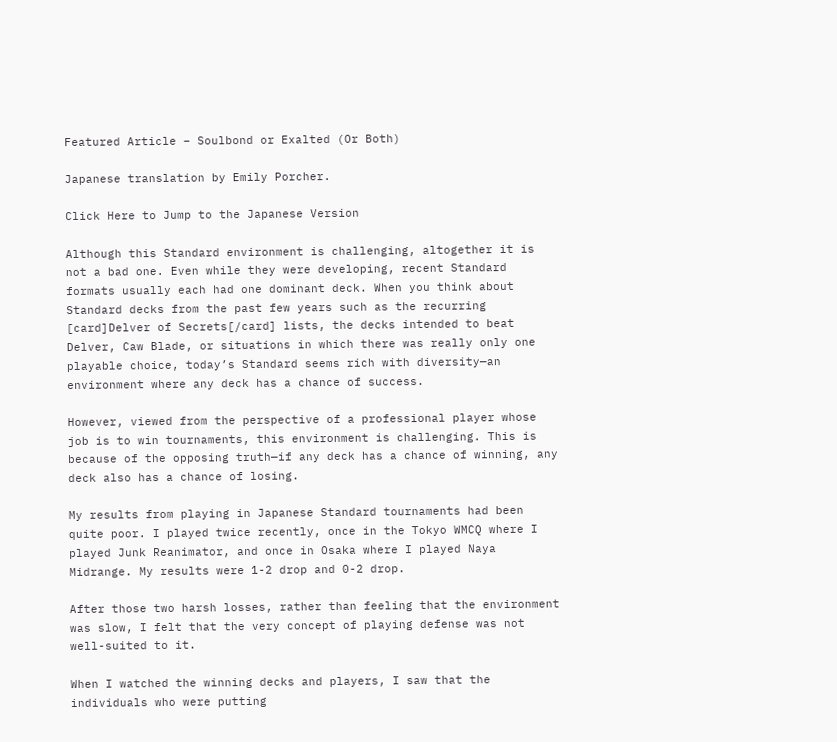Featured Article – Soulbond or Exalted (Or Both)

Japanese translation by Emily Porcher.

Click Here to Jump to the Japanese Version

Although this Standard environment is challenging, altogether it is not a bad one. Even while they were developing, recent Standard formats usually each had one dominant deck. When you think about Standard decks from the past few years such as the recurring [card]Delver of Secrets[/card] lists, the decks intended to beat Delver, Caw Blade, or situations in which there was really only one playable choice, today’s Standard seems rich with diversity—an environment where any deck has a chance of success.

However, viewed from the perspective of a professional player whose job is to win tournaments, this environment is challenging. This is because of the opposing truth—if any deck has a chance of winning, any deck also has a chance of losing.

My results from playing in Japanese Standard tournaments had been quite poor. I played twice recently, once in the Tokyo WMCQ where I played Junk Reanimator, and once in Osaka where I played Naya Midrange. My results were 1-2 drop and 0-2 drop.

After those two harsh losses, rather than feeling that the environment was slow, I felt that the very concept of playing defense was not well-suited to it.

When I watched the winning decks and players, I saw that the individuals who were putting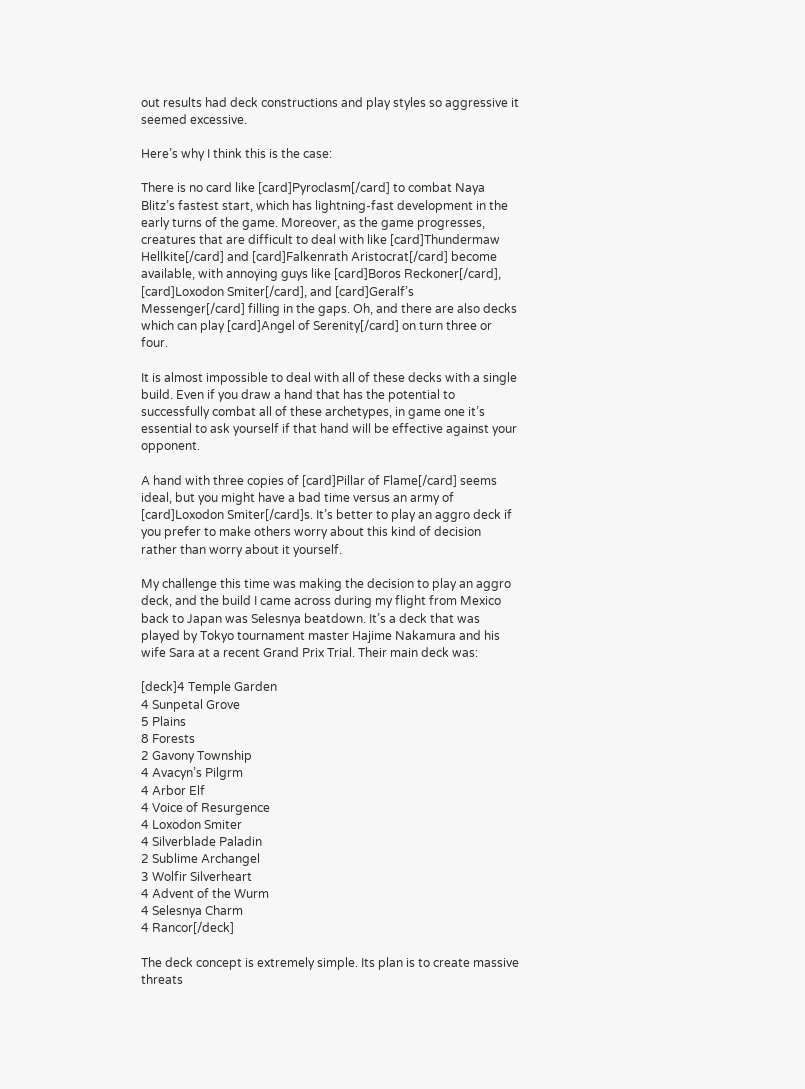out results had deck constructions and play styles so aggressive it seemed excessive.

Here’s why I think this is the case:

There is no card like [card]Pyroclasm[/card] to combat Naya Blitz’s fastest start, which has lightning-fast development in the early turns of the game. Moreover, as the game progresses, creatures that are difficult to deal with like [card]Thundermaw Hellkite[/card] and [card]Falkenrath Aristocrat[/card] become available, with annoying guys like [card]Boros Reckoner[/card], [card]Loxodon Smiter[/card], and [card]Geralf’s Messenger[/card] filling in the gaps. Oh, and there are also decks which can play [card]Angel of Serenity[/card] on turn three or four.

It is almost impossible to deal with all of these decks with a single build. Even if you draw a hand that has the potential to successfully combat all of these archetypes, in game one it’s essential to ask yourself if that hand will be effective against your opponent.

A hand with three copies of [card]Pillar of Flame[/card] seems ideal, but you might have a bad time versus an army of [card]Loxodon Smiter[/card]s. It’s better to play an aggro deck if you prefer to make others worry about this kind of decision rather than worry about it yourself.

My challenge this time was making the decision to play an aggro deck, and the build I came across during my flight from Mexico back to Japan was Selesnya beatdown. It’s a deck that was played by Tokyo tournament master Hajime Nakamura and his wife Sara at a recent Grand Prix Trial. Their main deck was:

[deck]4 Temple Garden
4 Sunpetal Grove
5 Plains
8 Forests
2 Gavony Township
4 Avacyn’s Pilgrm
4 Arbor Elf
4 Voice of Resurgence
4 Loxodon Smiter
4 Silverblade Paladin
2 Sublime Archangel
3 Wolfir Silverheart
4 Advent of the Wurm
4 Selesnya Charm
4 Rancor[/deck]

The deck concept is extremely simple. Its plan is to create massive threats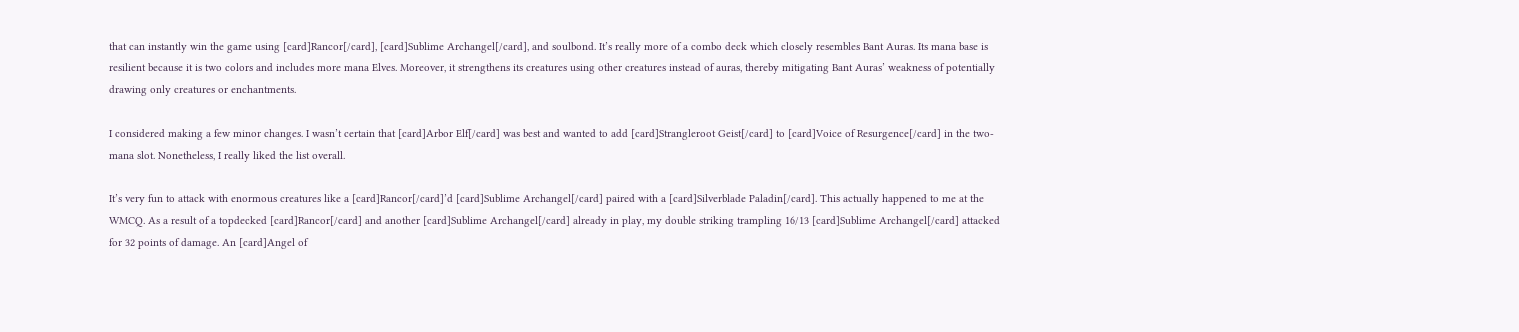that can instantly win the game using [card]Rancor[/card], [card]Sublime Archangel[/card], and soulbond. It’s really more of a combo deck which closely resembles Bant Auras. Its mana base is resilient because it is two colors and includes more mana Elves. Moreover, it strengthens its creatures using other creatures instead of auras, thereby mitigating Bant Auras’ weakness of potentially drawing only creatures or enchantments.

I considered making a few minor changes. I wasn’t certain that [card]Arbor Elf[/card] was best and wanted to add [card]Strangleroot Geist[/card] to [card]Voice of Resurgence[/card] in the two-mana slot. Nonetheless, I really liked the list overall.

It’s very fun to attack with enormous creatures like a [card]Rancor[/card]’d [card]Sublime Archangel[/card] paired with a [card]Silverblade Paladin[/card]. This actually happened to me at the WMCQ. As a result of a topdecked [card]Rancor[/card] and another [card]Sublime Archangel[/card] already in play, my double striking trampling 16/13 [card]Sublime Archangel[/card] attacked for 32 points of damage. An [card]Angel of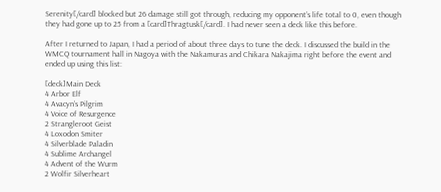Serenity[/card] blocked but 26 damage still got through, reducing my opponent’s life total to 0, even though they had gone up to 25 from a [card]Thragtusk[/card]. I had never seen a deck like this before.

After I returned to Japan, I had a period of about three days to tune the deck. I discussed the build in the WMCQ tournament hall in Nagoya with the Nakamuras and Chikara Nakajima right before the event and ended up using this list:

[deck]Main Deck
4 Arbor Elf
4 Avacyn’s Pilgrim
4 Voice of Resurgence
2 Strangleroot Geist
4 Loxodon Smiter
4 Silverblade Paladin
4 Sublime Archangel
4 Advent of the Wurm
2 Wolfir Silverheart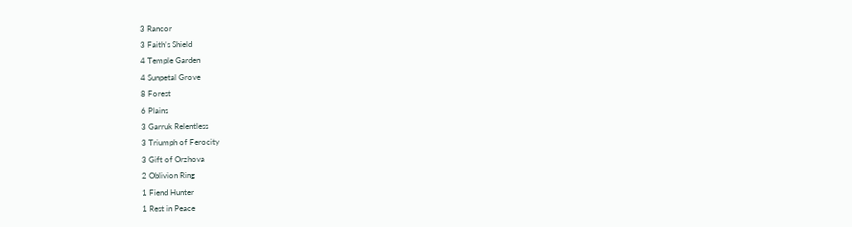3 Rancor
3 Faith’s Shield
4 Temple Garden
4 Sunpetal Grove
8 Forest
6 Plains
3 Garruk Relentless
3 Triumph of Ferocity
3 Gift of Orzhova
2 Oblivion Ring
1 Fiend Hunter
1 Rest in Peace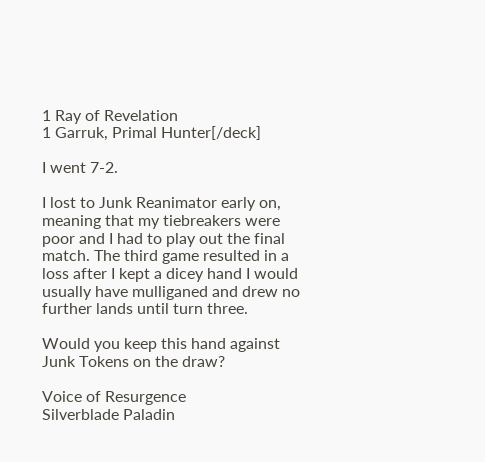1 Ray of Revelation
1 Garruk, Primal Hunter[/deck]

I went 7-2.

I lost to Junk Reanimator early on, meaning that my tiebreakers were poor and I had to play out the final match. The third game resulted in a loss after I kept a dicey hand I would usually have mulliganed and drew no further lands until turn three.

Would you keep this hand against Junk Tokens on the draw?

Voice of Resurgence
Silverblade Paladin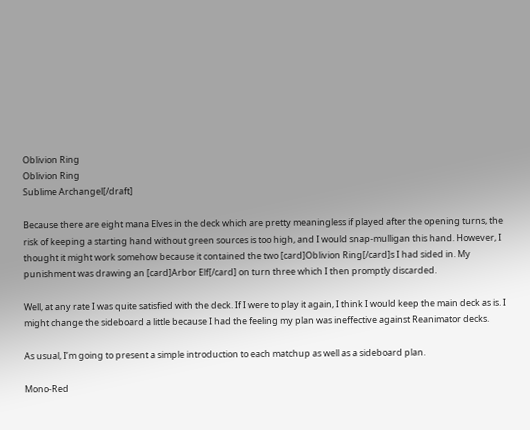Oblivion Ring
Oblivion Ring
Sublime Archangel[/draft]

Because there are eight mana Elves in the deck which are pretty meaningless if played after the opening turns, the risk of keeping a starting hand without green sources is too high, and I would snap-mulligan this hand. However, I thought it might work somehow because it contained the two [card]Oblivion Ring[/card]s I had sided in. My punishment was drawing an [card]Arbor Elf[/card] on turn three which I then promptly discarded.

Well, at any rate I was quite satisfied with the deck. If I were to play it again, I think I would keep the main deck as is. I might change the sideboard a little because I had the feeling my plan was ineffective against Reanimator decks.

As usual, I’m going to present a simple introduction to each matchup as well as a sideboard plan.

Mono-Red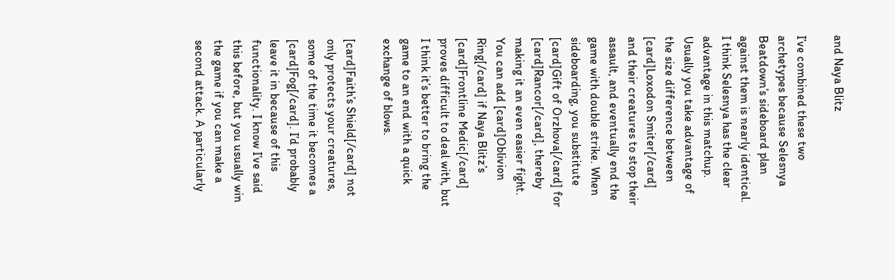and Naya Blitz

I’ve combined these two archetypes because Selesnya Beatdown’s sideboard plan against them is nearly identical. I think Selesnya has the clear advantage in this matchup. Usually you take advantage of the size difference between [card]Loxodon Smiter[/card] and their creatures to stop their assault, and eventually end the game with double strike. When sideboarding, you substitute [card]Gift of Orzhova[/card] for [card]Rancor[/card], thereby making it an even easier fight. You can add [card]Oblivion Ring[/card] if Naya Blitz’s [card]Frontline Medic[/card] proves difficult to deal with, but I think it’s better to bring the game to an end with a quick exchange of blows.

[card]Faith’s Shield[/card] not only protects your creatures, some of the time it becomes a [card]Fog[/card]. I’d probably leave it in because of this functionality. I know I’ve said this before, but you usually win the game if you can make a second attack. A particularly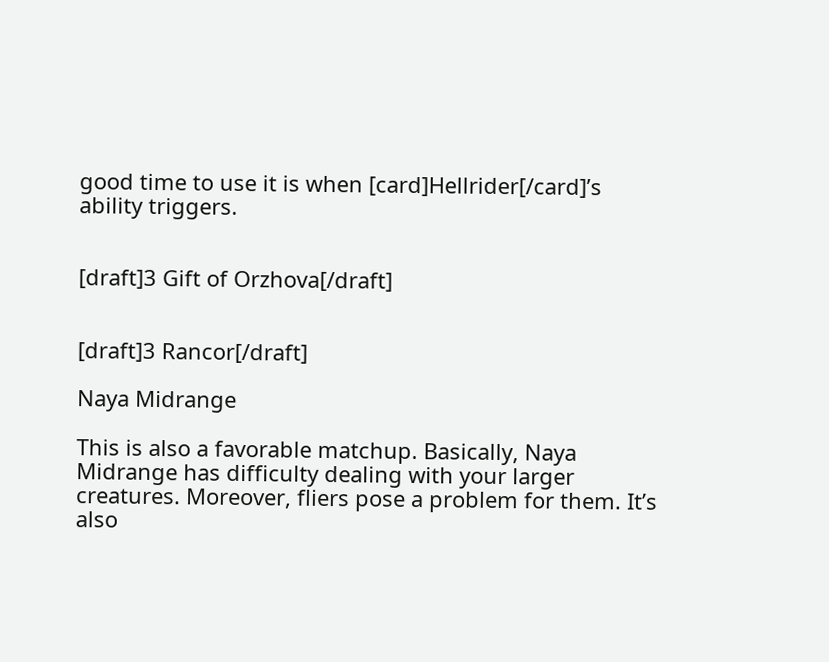good time to use it is when [card]Hellrider[/card]’s ability triggers.


[draft]3 Gift of Orzhova[/draft]


[draft]3 Rancor[/draft]

Naya Midrange

This is also a favorable matchup. Basically, Naya Midrange has difficulty dealing with your larger creatures. Moreover, fliers pose a problem for them. It’s also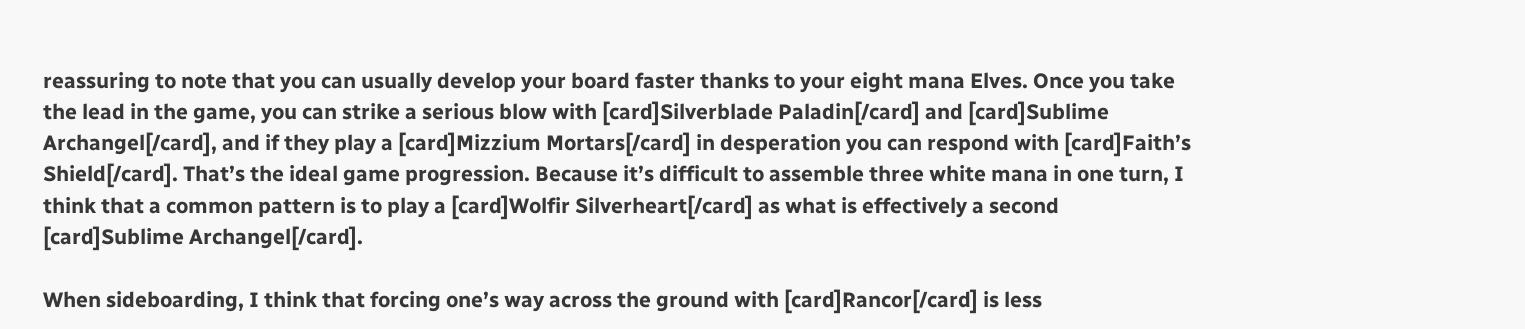reassuring to note that you can usually develop your board faster thanks to your eight mana Elves. Once you take the lead in the game, you can strike a serious blow with [card]Silverblade Paladin[/card] and [card]Sublime Archangel[/card], and if they play a [card]Mizzium Mortars[/card] in desperation you can respond with [card]Faith’s Shield[/card]. That’s the ideal game progression. Because it’s difficult to assemble three white mana in one turn, I think that a common pattern is to play a [card]Wolfir Silverheart[/card] as what is effectively a second [card]Sublime Archangel[/card].

When sideboarding, I think that forcing one’s way across the ground with [card]Rancor[/card] is less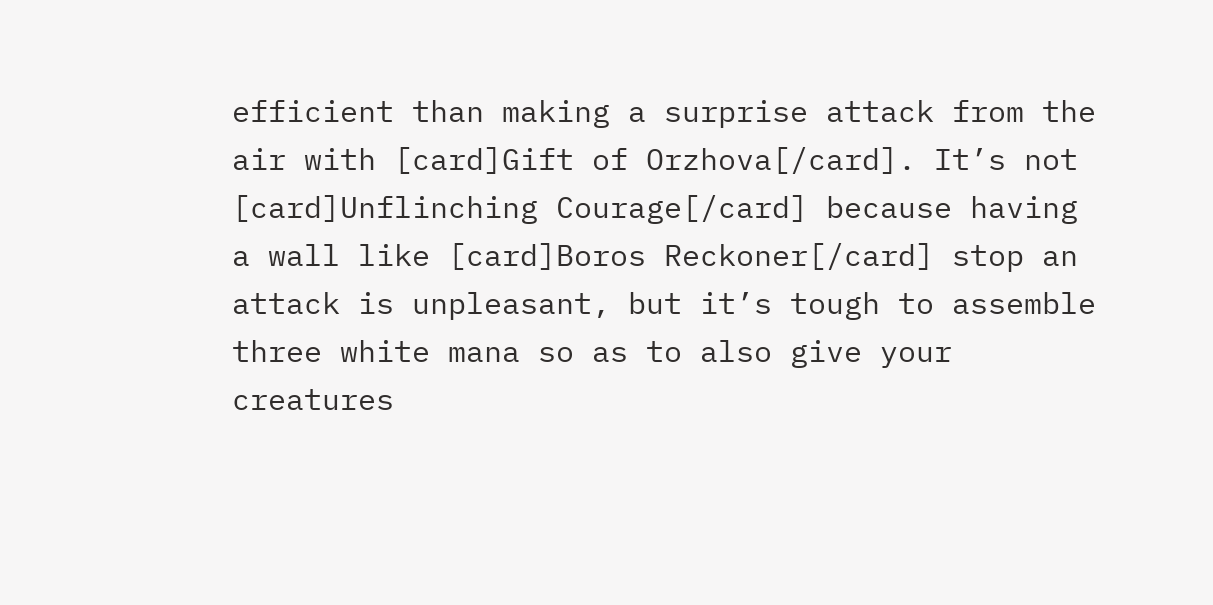efficient than making a surprise attack from the air with [card]Gift of Orzhova[/card]. It’s not [card]Unflinching Courage[/card] because having a wall like [card]Boros Reckoner[/card] stop an attack is unpleasant, but it’s tough to assemble three white mana so as to also give your creatures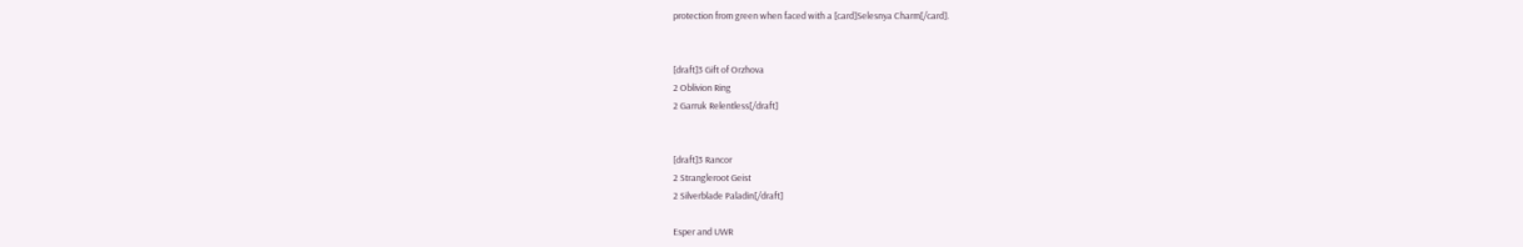protection from green when faced with a [card]Selesnya Charm[/card].


[draft]3 Gift of Orzhova
2 Oblivion Ring
2 Garruk Relentless[/draft]


[draft]3 Rancor
2 Strangleroot Geist
2 Silverblade Paladin[/draft]

Esper and UWR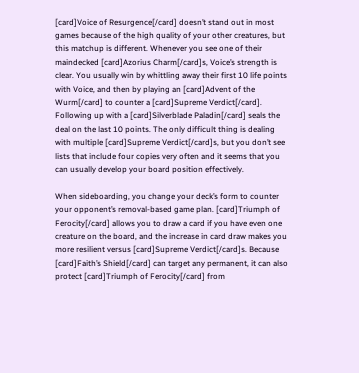[card]Voice of Resurgence[/card] doesn’t stand out in most games because of the high quality of your other creatures, but this matchup is different. Whenever you see one of their maindecked [card]Azorius Charm[/card]s, Voice’s strength is clear. You usually win by whittling away their first 10 life points with Voice, and then by playing an [card]Advent of the Wurm[/card] to counter a [card]Supreme Verdict[/card]. Following up with a [card]Silverblade Paladin[/card] seals the deal on the last 10 points. The only difficult thing is dealing with multiple [card]Supreme Verdict[/card]s, but you don’t see lists that include four copies very often and it seems that you can usually develop your board position effectively.

When sideboarding, you change your deck’s form to counter your opponent’s removal-based game plan. [card]Triumph of Ferocity[/card] allows you to draw a card if you have even one creature on the board, and the increase in card draw makes you more resilient versus [card]Supreme Verdict[/card]s. Because [card]Faith’s Shield[/card] can target any permanent, it can also protect [card]Triumph of Ferocity[/card] from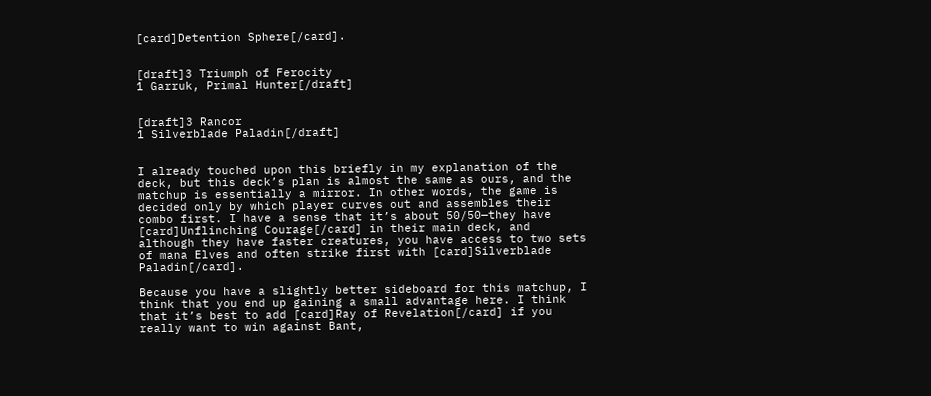[card]Detention Sphere[/card].


[draft]3 Triumph of Ferocity
1 Garruk, Primal Hunter[/draft]


[draft]3 Rancor
1 Silverblade Paladin[/draft]


I already touched upon this briefly in my explanation of the deck, but this deck’s plan is almost the same as ours, and the matchup is essentially a mirror. In other words, the game is decided only by which player curves out and assembles their combo first. I have a sense that it’s about 50/50—they have [card]Unflinching Courage[/card] in their main deck, and although they have faster creatures, you have access to two sets of mana Elves and often strike first with [card]Silverblade Paladin[/card].

Because you have a slightly better sideboard for this matchup, I think that you end up gaining a small advantage here. I think that it’s best to add [card]Ray of Revelation[/card] if you really want to win against Bant,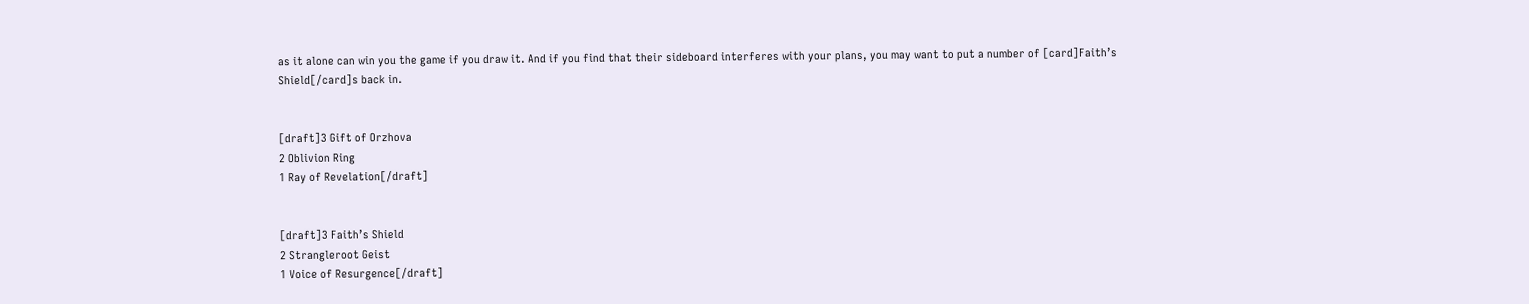as it alone can win you the game if you draw it. And if you find that their sideboard interferes with your plans, you may want to put a number of [card]Faith’s Shield[/card]s back in.


[draft]3 Gift of Orzhova
2 Oblivion Ring
1 Ray of Revelation[/draft]


[draft]3 Faith’s Shield
2 Strangleroot Geist
1 Voice of Resurgence[/draft]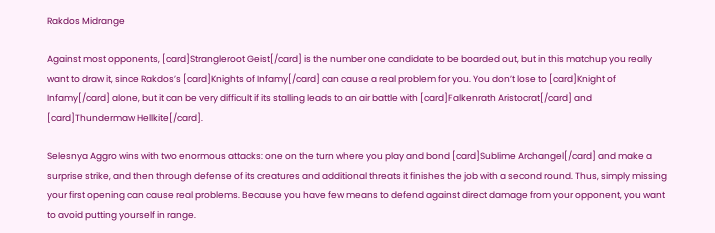Rakdos Midrange

Against most opponents, [card]Strangleroot Geist[/card] is the number one candidate to be boarded out, but in this matchup you really want to draw it, since Rakdos’s [card]Knights of Infamy[/card] can cause a real problem for you. You don’t lose to [card]Knight of Infamy[/card] alone, but it can be very difficult if its stalling leads to an air battle with [card]Falkenrath Aristocrat[/card] and [card]Thundermaw Hellkite[/card].

Selesnya Aggro wins with two enormous attacks: one on the turn where you play and bond [card]Sublime Archangel[/card] and make a surprise strike, and then through defense of its creatures and additional threats it finishes the job with a second round. Thus, simply missing your first opening can cause real problems. Because you have few means to defend against direct damage from your opponent, you want to avoid putting yourself in range.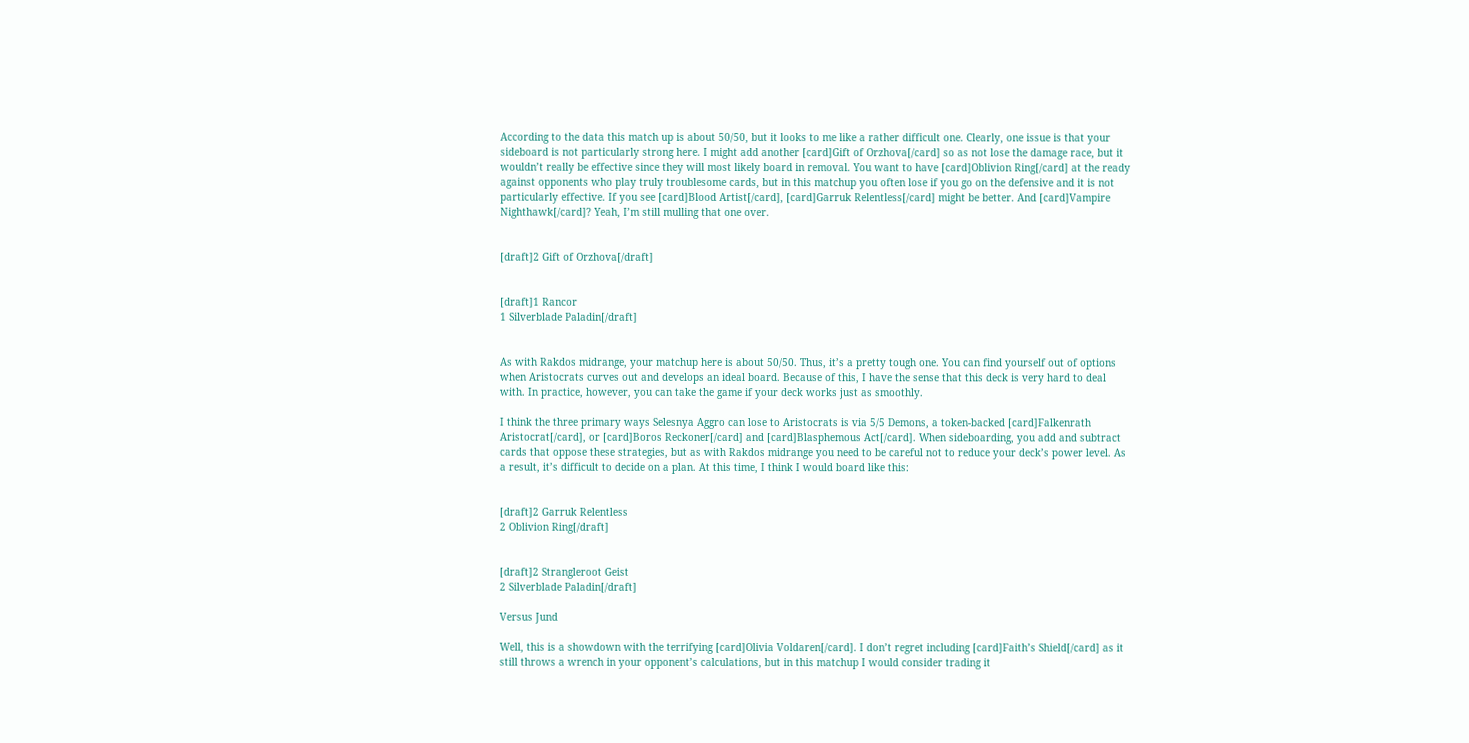According to the data this match up is about 50/50, but it looks to me like a rather difficult one. Clearly, one issue is that your sideboard is not particularly strong here. I might add another [card]Gift of Orzhova[/card] so as not lose the damage race, but it wouldn’t really be effective since they will most likely board in removal. You want to have [card]Oblivion Ring[/card] at the ready against opponents who play truly troublesome cards, but in this matchup you often lose if you go on the defensive and it is not particularly effective. If you see [card]Blood Artist[/card], [card]Garruk Relentless[/card] might be better. And [card]Vampire Nighthawk[/card]? Yeah, I’m still mulling that one over.


[draft]2 Gift of Orzhova[/draft]


[draft]1 Rancor
1 Silverblade Paladin[/draft]


As with Rakdos midrange, your matchup here is about 50/50. Thus, it’s a pretty tough one. You can find yourself out of options when Aristocrats curves out and develops an ideal board. Because of this, I have the sense that this deck is very hard to deal with. In practice, however, you can take the game if your deck works just as smoothly.

I think the three primary ways Selesnya Aggro can lose to Aristocrats is via 5/5 Demons, a token-backed [card]Falkenrath Aristocrat[/card], or [card]Boros Reckoner[/card] and [card]Blasphemous Act[/card]. When sideboarding, you add and subtract cards that oppose these strategies, but as with Rakdos midrange you need to be careful not to reduce your deck’s power level. As a result, it’s difficult to decide on a plan. At this time, I think I would board like this:


[draft]2 Garruk Relentless
2 Oblivion Ring[/draft]


[draft]2 Strangleroot Geist
2 Silverblade Paladin[/draft]

Versus Jund

Well, this is a showdown with the terrifying [card]Olivia Voldaren[/card]. I don’t regret including [card]Faith’s Shield[/card] as it still throws a wrench in your opponent’s calculations, but in this matchup I would consider trading it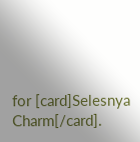for [card]Selesnya Charm[/card].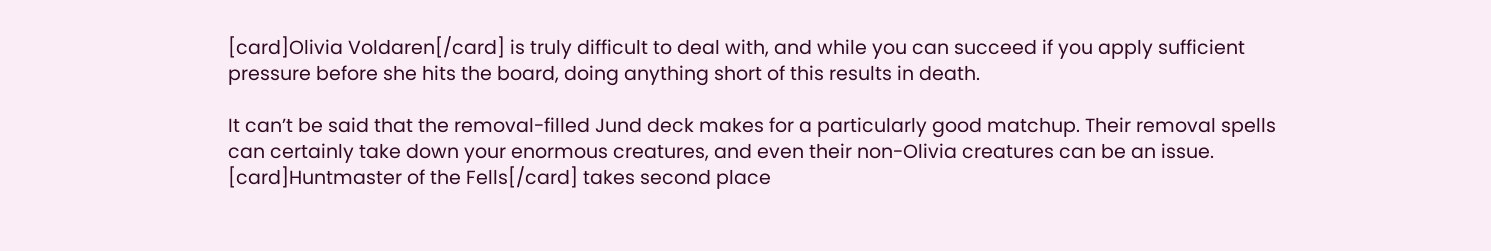[card]Olivia Voldaren[/card] is truly difficult to deal with, and while you can succeed if you apply sufficient pressure before she hits the board, doing anything short of this results in death.

It can’t be said that the removal-filled Jund deck makes for a particularly good matchup. Their removal spells can certainly take down your enormous creatures, and even their non-Olivia creatures can be an issue. [card]Huntmaster of the Fells[/card] takes second place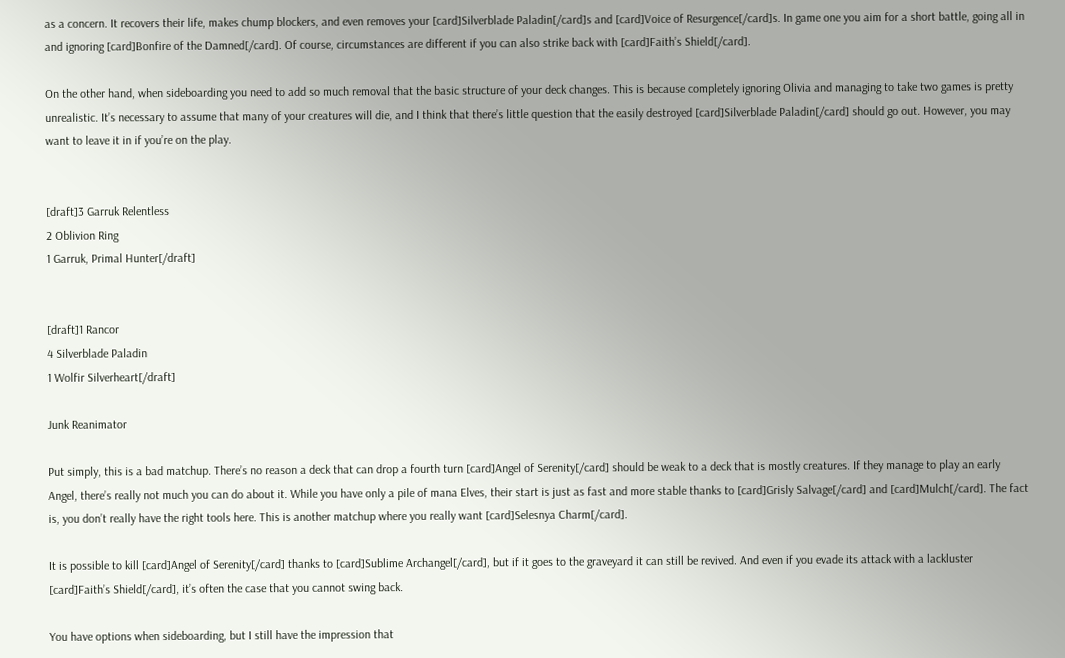as a concern. It recovers their life, makes chump blockers, and even removes your [card]Silverblade Paladin[/card]s and [card]Voice of Resurgence[/card]s. In game one you aim for a short battle, going all in and ignoring [card]Bonfire of the Damned[/card]. Of course, circumstances are different if you can also strike back with [card]Faith’s Shield[/card].

On the other hand, when sideboarding you need to add so much removal that the basic structure of your deck changes. This is because completely ignoring Olivia and managing to take two games is pretty unrealistic. It’s necessary to assume that many of your creatures will die, and I think that there’s little question that the easily destroyed [card]Silverblade Paladin[/card] should go out. However, you may want to leave it in if you’re on the play.


[draft]3 Garruk Relentless
2 Oblivion Ring
1 Garruk, Primal Hunter[/draft]


[draft]1 Rancor
4 Silverblade Paladin
1 Wolfir Silverheart[/draft]

Junk Reanimator

Put simply, this is a bad matchup. There’s no reason a deck that can drop a fourth turn [card]Angel of Serenity[/card] should be weak to a deck that is mostly creatures. If they manage to play an early Angel, there’s really not much you can do about it. While you have only a pile of mana Elves, their start is just as fast and more stable thanks to [card]Grisly Salvage[/card] and [card]Mulch[/card]. The fact is, you don’t really have the right tools here. This is another matchup where you really want [card]Selesnya Charm[/card].

It is possible to kill [card]Angel of Serenity[/card] thanks to [card]Sublime Archangel[/card], but if it goes to the graveyard it can still be revived. And even if you evade its attack with a lackluster [card]Faith’s Shield[/card], it’s often the case that you cannot swing back.

You have options when sideboarding, but I still have the impression that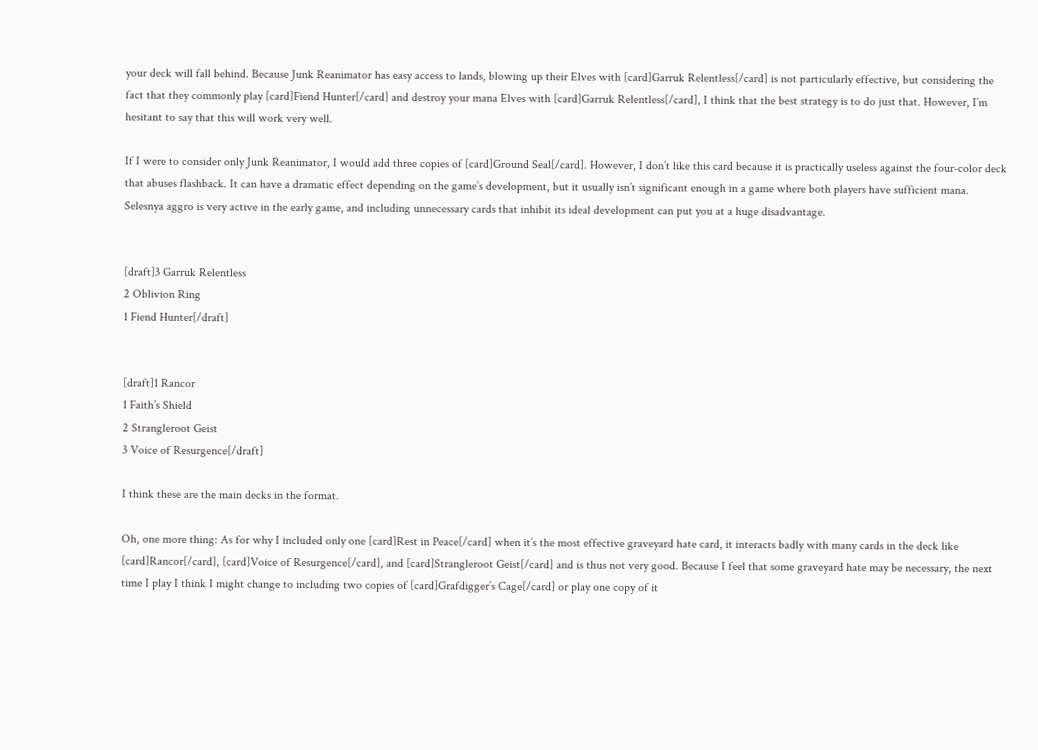your deck will fall behind. Because Junk Reanimator has easy access to lands, blowing up their Elves with [card]Garruk Relentless[/card] is not particularly effective, but considering the fact that they commonly play [card]Fiend Hunter[/card] and destroy your mana Elves with [card]Garruk Relentless[/card], I think that the best strategy is to do just that. However, I’m hesitant to say that this will work very well.

If I were to consider only Junk Reanimator, I would add three copies of [card]Ground Seal[/card]. However, I don’t like this card because it is practically useless against the four-color deck that abuses flashback. It can have a dramatic effect depending on the game’s development, but it usually isn’t significant enough in a game where both players have sufficient mana. Selesnya aggro is very active in the early game, and including unnecessary cards that inhibit its ideal development can put you at a huge disadvantage.


[draft]3 Garruk Relentless
2 Oblivion Ring
1 Fiend Hunter[/draft]


[draft]1 Rancor
1 Faith’s Shield
2 Strangleroot Geist
3 Voice of Resurgence[/draft]

I think these are the main decks in the format.

Oh, one more thing: As for why I included only one [card]Rest in Peace[/card] when it’s the most effective graveyard hate card, it interacts badly with many cards in the deck like [card]Rancor[/card], [card]Voice of Resurgence[/card], and [card]Strangleroot Geist[/card] and is thus not very good. Because I feel that some graveyard hate may be necessary, the next time I play I think I might change to including two copies of [card]Grafdigger’s Cage[/card] or play one copy of it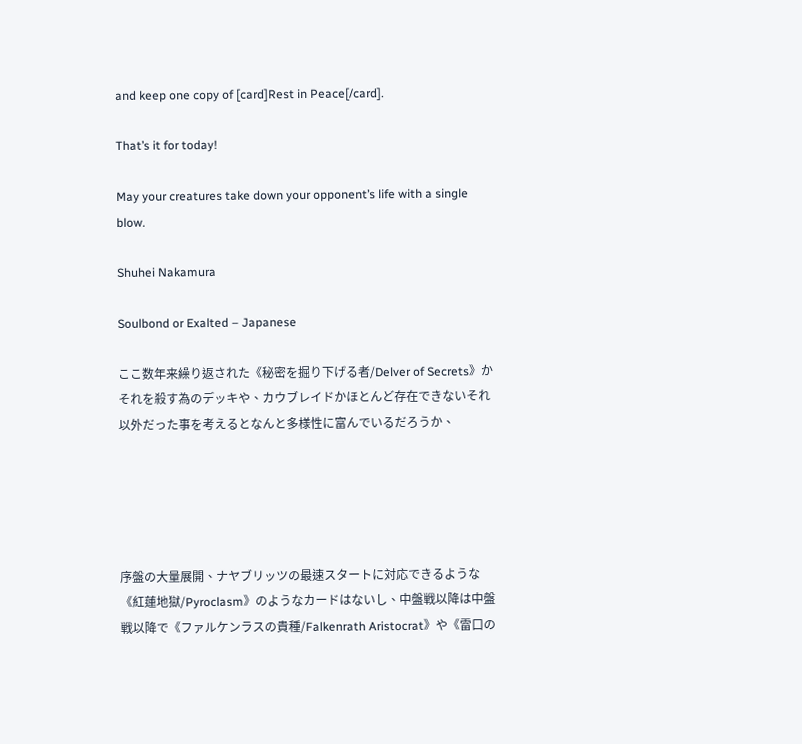and keep one copy of [card]Rest in Peace[/card].

That’s it for today!

May your creatures take down your opponent’s life with a single blow.

Shuhei Nakamura

Soulbond or Exalted – Japanese

ここ数年来繰り返された《秘密を掘り下げる者/Delver of Secrets》かそれを殺す為のデッキや、カウブレイドかほとんど存在できないそれ以外だった事を考えるとなんと多様性に富んでいるだろうか、





序盤の大量展開、ナヤブリッツの最速スタートに対応できるような《紅蓮地獄/Pyroclasm》のようなカードはないし、中盤戦以降は中盤戦以降で《ファルケンラスの貴種/Falkenrath Aristocrat》や《雷口の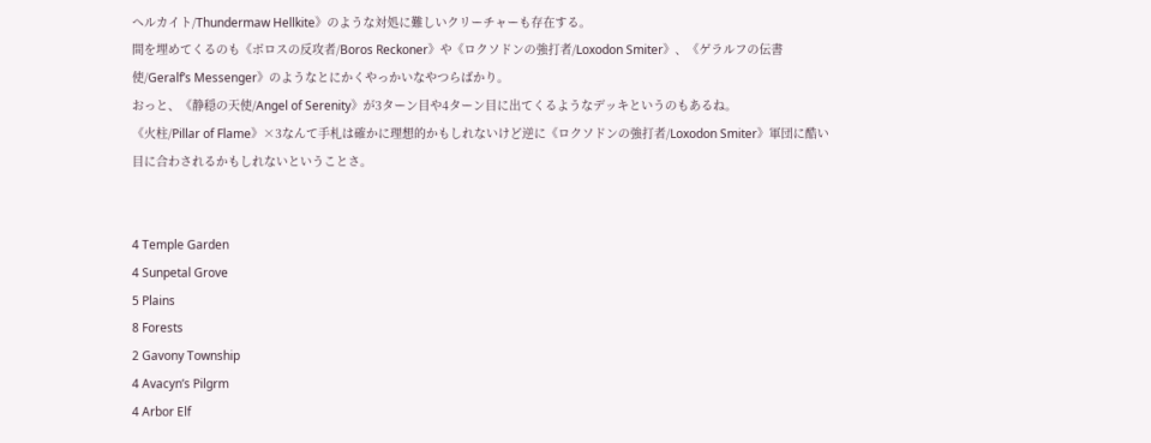ヘルカイト/Thundermaw Hellkite》のような対処に難しいクリーチャーも存在する。
間を埋めてくるのも《ボロスの反攻者/Boros Reckoner》や《ロクソドンの強打者/Loxodon Smiter》、《ゲラルフの伝書使/Geralf’s Messenger》のようなとにかくやっかいなやつらばかり。
おっと、《静穏の天使/Angel of Serenity》が3ターン目や4ターン目に出てくるようなデッキというのもあるね。
《火柱/Pillar of Flame》×3なんて手札は確かに理想的かもしれないけど逆に《ロクソドンの強打者/Loxodon Smiter》軍団に酷い目に合わされるかもしれないということさ。


4 Temple Garden
4 Sunpetal Grove
5 Plains
8 Forests
2 Gavony Township
4 Avacyn’s Pilgrm
4 Arbor Elf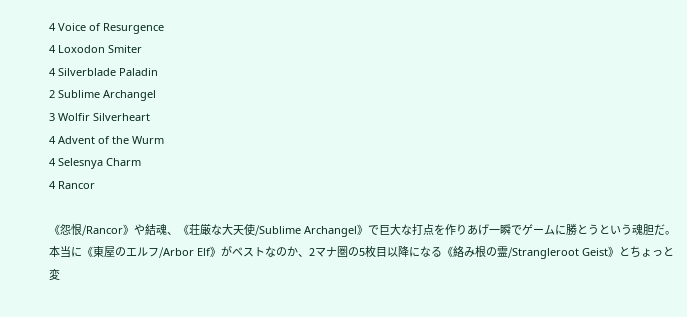4 Voice of Resurgence
4 Loxodon Smiter
4 Silverblade Paladin
2 Sublime Archangel
3 Wolfir Silverheart
4 Advent of the Wurm
4 Selesnya Charm
4 Rancor

《怨恨/Rancor》や結魂、《荘厳な大天使/Sublime Archangel》で巨大な打点を作りあげ一瞬でゲームに勝とうという魂胆だ。
本当に《東屋のエルフ/Arbor Elf》がベストなのか、2マナ圏の5枚目以降になる《絡み根の霊/Strangleroot Geist》とちょっと変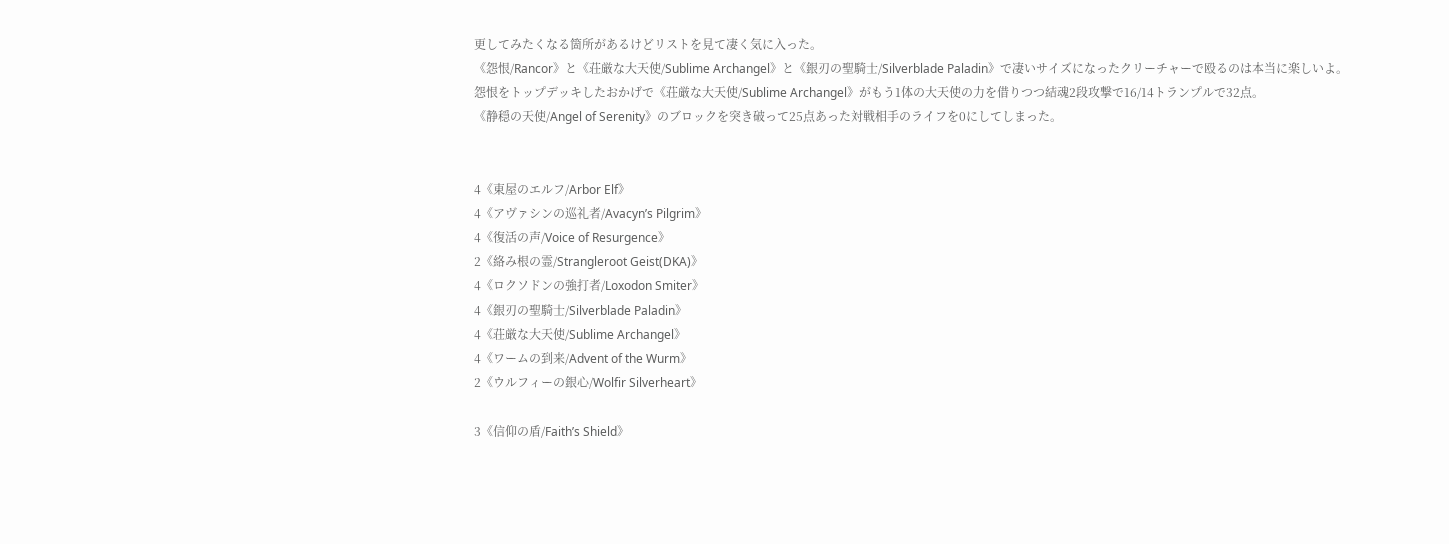更してみたくなる箇所があるけどリストを見て凄く気に入った。
《怨恨/Rancor》と《荘厳な大天使/Sublime Archangel》と《銀刃の聖騎士/Silverblade Paladin》で凄いサイズになったクリーチャーで殴るのは本当に楽しいよ。
怨恨をトップデッキしたおかげで《荘厳な大天使/Sublime Archangel》がもう1体の大天使の力を借りつつ結魂2段攻撃で16/14トランプルで32点。
《静穏の天使/Angel of Serenity》のブロックを突き破って25点あった対戦相手のライフを0にしてしまった。


4《東屋のエルフ/Arbor Elf》
4《アヴァシンの巡礼者/Avacyn’s Pilgrim》
4《復活の声/Voice of Resurgence》
2《絡み根の霊/Strangleroot Geist(DKA)》
4《ロクソドンの強打者/Loxodon Smiter》
4《銀刃の聖騎士/Silverblade Paladin》
4《荘厳な大天使/Sublime Archangel》
4《ワームの到来/Advent of the Wurm》
2《ウルフィーの銀心/Wolfir Silverheart》

3《信仰の盾/Faith’s Shield》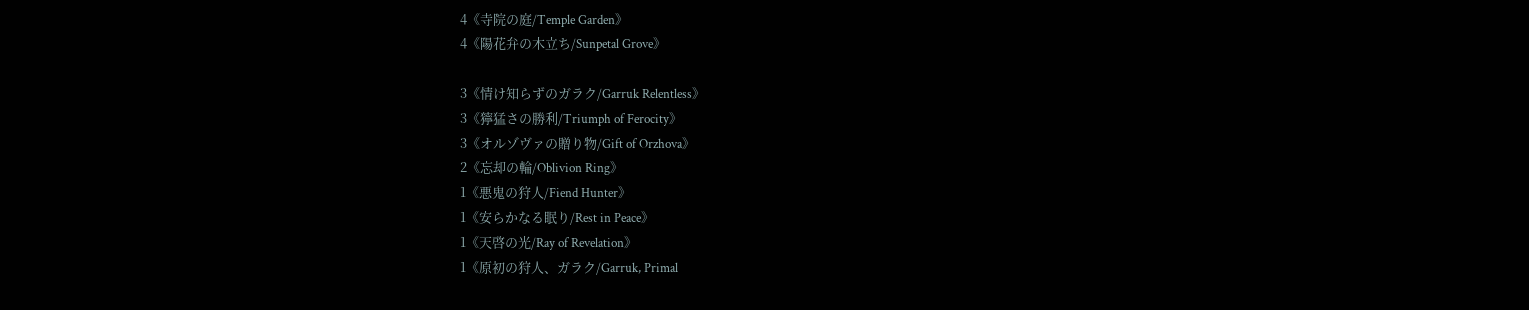4《寺院の庭/Temple Garden》
4《陽花弁の木立ち/Sunpetal Grove》

3《情け知らずのガラク/Garruk Relentless》
3《獰猛さの勝利/Triumph of Ferocity》
3《オルゾヴァの贈り物/Gift of Orzhova》
2《忘却の輪/Oblivion Ring》
1《悪鬼の狩人/Fiend Hunter》
1《安らかなる眠り/Rest in Peace》
1《天啓の光/Ray of Revelation》
1《原初の狩人、ガラク/Garruk, Primal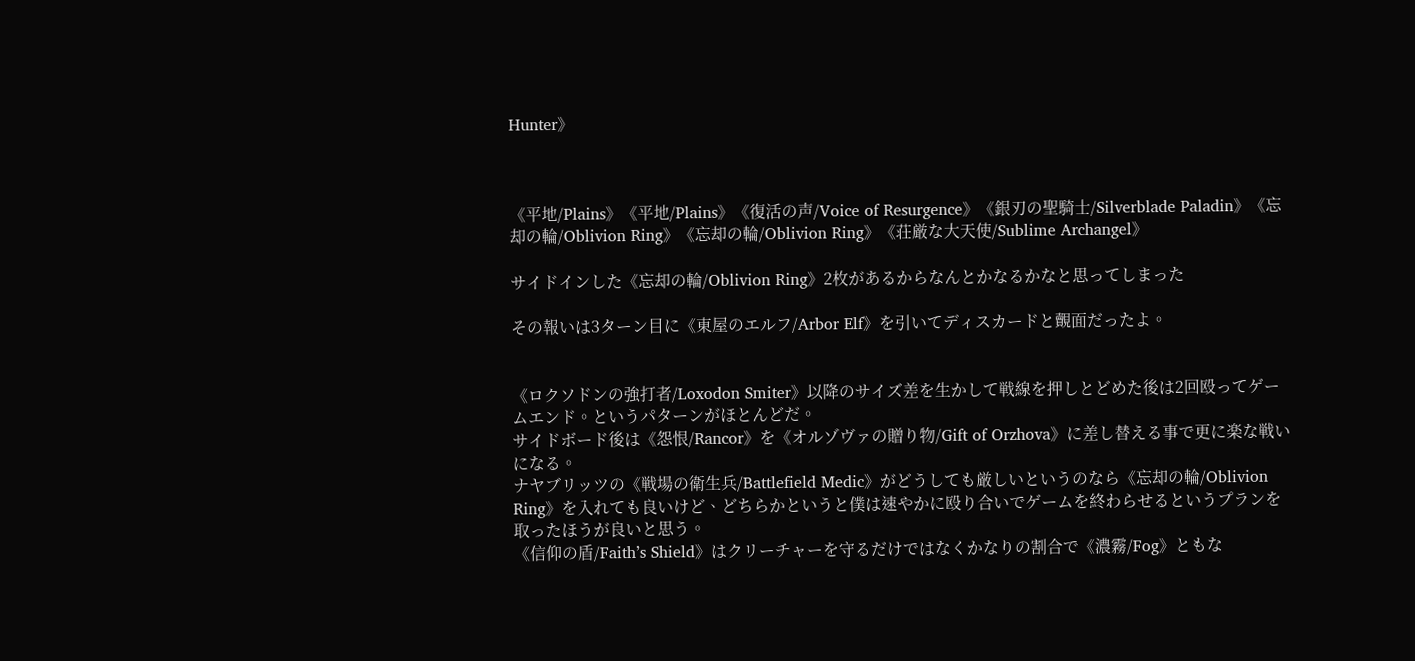Hunter》



《平地/Plains》《平地/Plains》《復活の声/Voice of Resurgence》《銀刃の聖騎士/Silverblade Paladin》《忘却の輪/Oblivion Ring》《忘却の輪/Oblivion Ring》《荘厳な大天使/Sublime Archangel》

サイドインした《忘却の輪/Oblivion Ring》2枚があるからなんとかなるかなと思ってしまった

その報いは3ターン目に《東屋のエルフ/Arbor Elf》を引いてディスカードと覿面だったよ。


《ロクソドンの強打者/Loxodon Smiter》以降のサイズ差を生かして戦線を押しとどめた後は2回殴ってゲームエンド。というパターンがほとんどだ。
サイドボード後は《怨恨/Rancor》を《オルゾヴァの贈り物/Gift of Orzhova》に差し替える事で更に楽な戦いになる。
ナヤブリッツの《戦場の衛生兵/Battlefield Medic》がどうしても厳しいというのなら《忘却の輪/Oblivion Ring》を入れても良いけど、どちらかというと僕は速やかに殴り合いでゲームを終わらせるというプランを取ったほうが良いと思う。
《信仰の盾/Faith’s Shield》はクリーチャーを守るだけではなくかなりの割合で《濃霧/Fog》ともな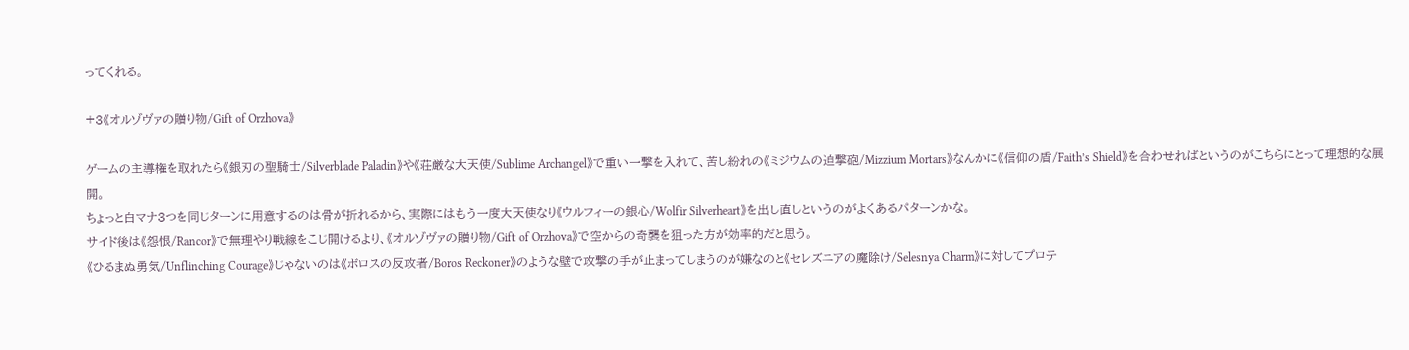ってくれる。

+3《オルゾヴァの贈り物/Gift of Orzhova》

ゲームの主導権を取れたら《銀刃の聖騎士/Silverblade Paladin》や《荘厳な大天使/Sublime Archangel》で重い一撃を入れて、苦し紛れの《ミジウムの迫撃砲/Mizzium Mortars》なんかに《信仰の盾/Faith’s Shield》を合わせればというのがこちらにとって理想的な展開。
ちょっと白マナ3つを同じターンに用意するのは骨が折れるから、実際にはもう一度大天使なり《ウルフィーの銀心/Wolfir Silverheart》を出し直しというのがよくあるパターンかな。
サイド後は《怨恨/Rancor》で無理やり戦線をこじ開けるより、《オルゾヴァの贈り物/Gift of Orzhova》で空からの奇襲を狙った方が効率的だと思う。
《ひるまぬ勇気/Unflinching Courage》じゃないのは《ボロスの反攻者/Boros Reckoner》のような壁で攻撃の手が止まってしまうのが嫌なのと《セレズニアの魔除け/Selesnya Charm》に対してプロテ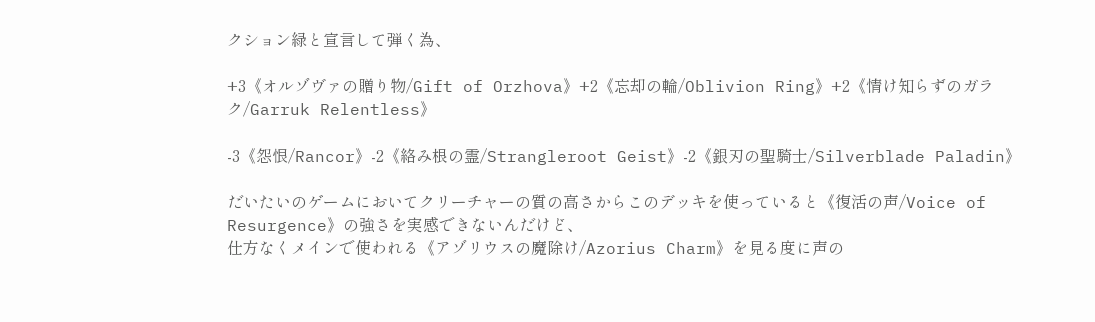クション緑と宣言して弾く為、

+3《オルゾヴァの贈り物/Gift of Orzhova》+2《忘却の輪/Oblivion Ring》+2《情け知らずのガラク/Garruk Relentless》

-3《怨恨/Rancor》-2《絡み根の霊/Strangleroot Geist》-2《銀刃の聖騎士/Silverblade Paladin》

だいたいのゲームにおいてクリーチャーの質の高さからこのデッキを使っていると《復活の声/Voice of Resurgence》の強さを実感できないんだけど、
仕方なくメインで使われる《アゾリウスの魔除け/Azorius Charm》を見る度に声の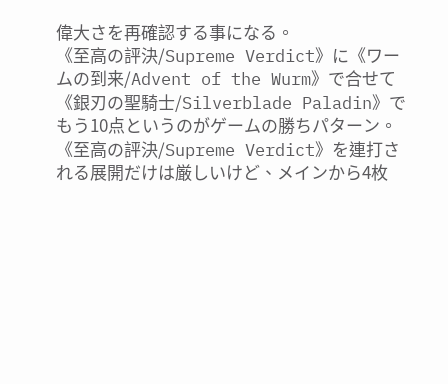偉大さを再確認する事になる。
《至高の評決/Supreme Verdict》に《ワームの到来/Advent of the Wurm》で合せて《銀刃の聖騎士/Silverblade Paladin》でもう10点というのがゲームの勝ちパターン。
《至高の評決/Supreme Verdict》を連打される展開だけは厳しいけど、メインから4枚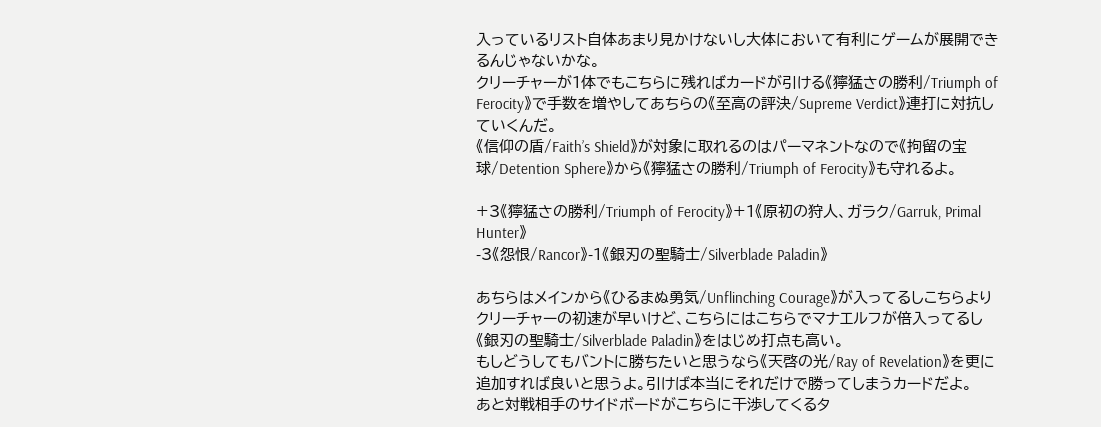入っているリスト自体あまり見かけないし大体において有利にゲームが展開できるんじゃないかな。
クリーチャーが1体でもこちらに残ればカードが引ける《獰猛さの勝利/Triumph of Ferocity》で手数を増やしてあちらの《至高の評決/Supreme Verdict》連打に対抗していくんだ。
《信仰の盾/Faith’s Shield》が対象に取れるのはパーマネントなので《拘留の宝球/Detention Sphere》から《獰猛さの勝利/Triumph of Ferocity》も守れるよ。

+3《獰猛さの勝利/Triumph of Ferocity》+1《原初の狩人、ガラク/Garruk, Primal Hunter》
-3《怨恨/Rancor》-1《銀刃の聖騎士/Silverblade Paladin》

あちらはメインから《ひるまぬ勇気/Unflinching Courage》が入ってるしこちらよりクリーチャーの初速が早いけど、こちらにはこちらでマナエルフが倍入ってるし《銀刃の聖騎士/Silverblade Paladin》をはじめ打点も高い。
もしどうしてもバントに勝ちたいと思うなら《天啓の光/Ray of Revelation》を更に追加すれば良いと思うよ。引けば本当にそれだけで勝ってしまうカードだよ。
あと対戦相手のサイドボードがこちらに干渉してくるタ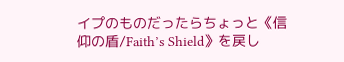イプのものだったらちょっと《信仰の盾/Faith’s Shield》を戻し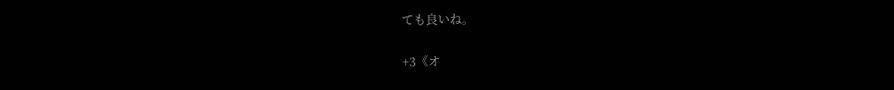ても良いね。

+3《オ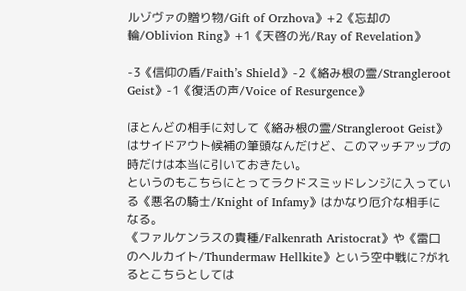ルゾヴァの贈り物/Gift of Orzhova》+2《忘却の輪/Oblivion Ring》+1《天啓の光/Ray of Revelation》

-3《信仰の盾/Faith’s Shield》-2《絡み根の霊/Strangleroot Geist》-1《復活の声/Voice of Resurgence》

ほとんどの相手に対して《絡み根の霊/Strangleroot Geist》はサイドアウト候補の筆頭なんだけど、このマッチアップの時だけは本当に引いておきたい。
というのもこちらにとってラクドスミッドレンジに入っている《悪名の騎士/Knight of Infamy》はかなり厄介な相手になる。
《ファルケンラスの貴種/Falkenrath Aristocrat》や《雷口のヘルカイト/Thundermaw Hellkite》という空中戦に?がれるとこちらとしては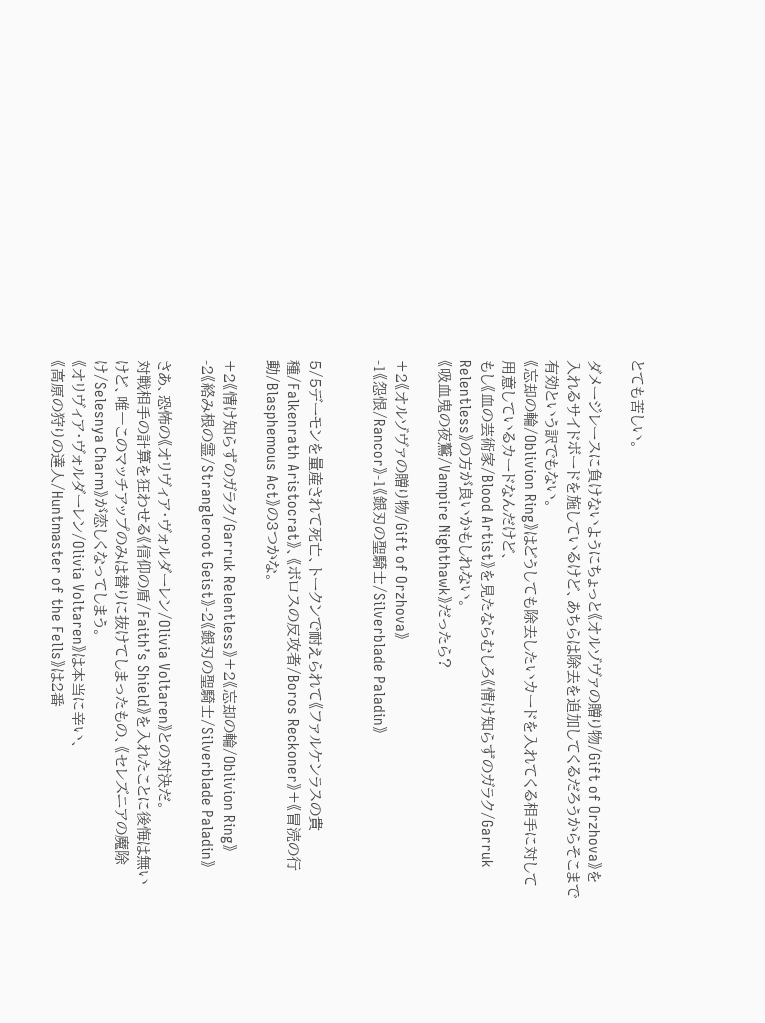とても苦しい。

ダメージレースに負けないようにちょっと《オルゾヴァの贈り物/Gift of Orzhova》を入れるサイドボードを施しているけど、あちらは除去を追加してくるだろうからそこまで有効という訳でもない。
《忘却の輪/Oblivion Ring》はどうしても除去したいカードを入れてくる相手に対して用意しているカードなんだけど、
もし《血の芸術家/Blood Artist》を見たならむしろ《情け知らずのガラク/Garruk Relentless》の方が良いかもしれない。
《吸血鬼の夜鷲/Vampire Nighthawk》だったら?

+2《オルゾヴァの贈り物/Gift of Orzhova》
-1《怨恨/Rancor》-1《銀刃の聖騎士/Silverblade Paladin》


5/5デーモンを量産されて死亡、トークンで耐えられて《ファルケンラスの貴種/Falkenrath Aristocrat》、《ボロスの反攻者/Boros Reckoner》+《冒涜の行動/Blasphemous Act》の3つかな。

+2《情け知らずのガラク/Garruk Relentless》+2《忘却の輪/Oblivion Ring》
-2《絡み根の霊/Strangleroot Geist》-2《銀刃の聖騎士/Silverblade Paladin》

さあ、恐怖の《オリヴィア・ヴォルダーレン/Olivia Voltaren》との対決だ。
対戦相手の計算を狂わせる《信仰の盾/Faith’s Shield》を入れたことに後悔は無いけど、唯一このマッチアップのみは替りに抜けてしまったもの、《セレズニアの魔除け/Selesnya Charm》が恋しくなってしまう。
《オリヴィア・ヴォルダーレン/Olivia Voltaren》は本当に辛い、
《高原の狩りの達人/Huntmaster of the Fells》は2番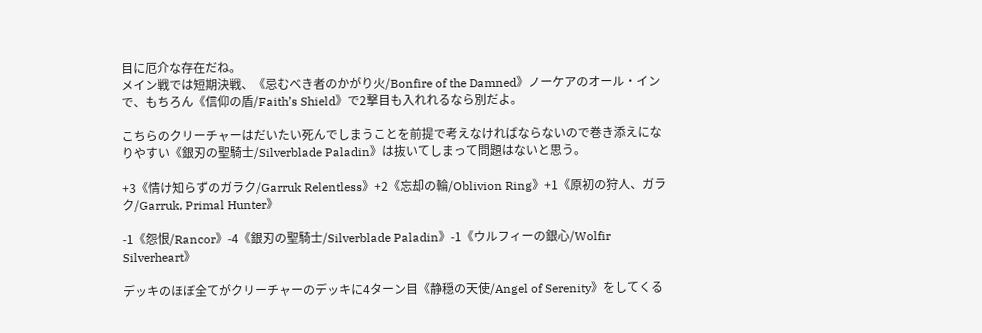目に厄介な存在だね。
メイン戦では短期決戦、《忌むべき者のかがり火/Bonfire of the Damned》ノーケアのオール・インで、もちろん《信仰の盾/Faith’s Shield》で2撃目も入れれるなら別だよ。

こちらのクリーチャーはだいたい死んでしまうことを前提で考えなければならないので巻き添えになりやすい《銀刃の聖騎士/Silverblade Paladin》は抜いてしまって問題はないと思う。

+3《情け知らずのガラク/Garruk Relentless》+2《忘却の輪/Oblivion Ring》+1《原初の狩人、ガラク/Garruk, Primal Hunter》

-1《怨恨/Rancor》-4《銀刃の聖騎士/Silverblade Paladin》-1《ウルフィーの銀心/Wolfir Silverheart》

デッキのほぼ全てがクリーチャーのデッキに4ターン目《静穏の天使/Angel of Serenity》をしてくる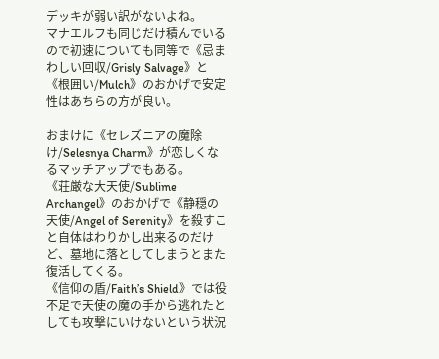デッキが弱い訳がないよね。
マナエルフも同じだけ積んでいるので初速についても同等で《忌まわしい回収/Grisly Salvage》と《根囲い/Mulch》のおかげで安定性はあちらの方が良い。

おまけに《セレズニアの魔除け/Selesnya Charm》が恋しくなるマッチアップでもある。
《荘厳な大天使/Sublime Archangel》のおかげで《静穏の天使/Angel of Serenity》を殺すこと自体はわりかし出来るのだけど、墓地に落としてしまうとまた復活してくる。
《信仰の盾/Faith’s Shield》では役不足で天使の魔の手から逃れたとしても攻撃にいけないという状況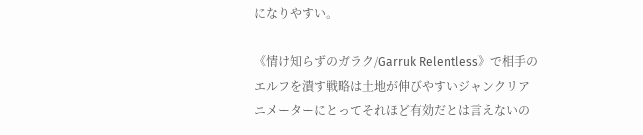になりやすい。

《情け知らずのガラク/Garruk Relentless》で相手のエルフを潰す戦略は土地が伸びやすいジャンクリアニメーターにとってそれほど有効だとは言えないの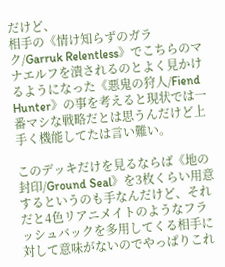だけど、
相手の《情け知らずのガラク/Garruk Relentless》でこちらのマナエルフを潰されるのとよく見かけるようになった《悪鬼の狩人/Fiend Hunter》の事を考えると現状では一番マシな戦略だとは思うんだけど上手く機能してたは言い難い。

このデッキだけを見るならば《地の封印/Ground Seal》を3枚くらい用意するというのも手なんだけど、それだと4色リアニメイトのようなフラッシュバックを多用してくる相手に対して意味がないのでやっぱりこれ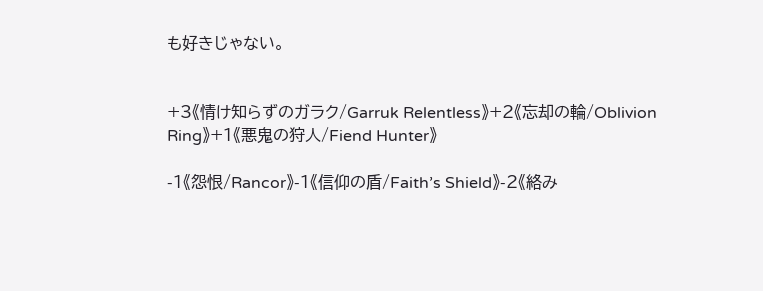も好きじゃない。


+3《情け知らずのガラク/Garruk Relentless》+2《忘却の輪/Oblivion Ring》+1《悪鬼の狩人/Fiend Hunter》

-1《怨恨/Rancor》-1《信仰の盾/Faith’s Shield》-2《絡み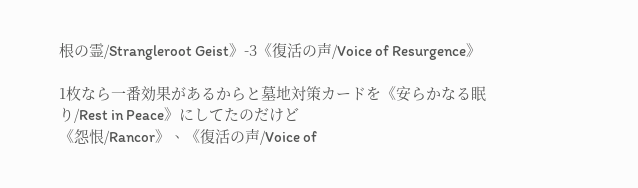根の霊/Strangleroot Geist》-3《復活の声/Voice of Resurgence》

1枚なら一番効果があるからと墓地対策カードを《安らかなる眠り/Rest in Peace》にしてたのだけど
《怨恨/Rancor》、《復活の声/Voice of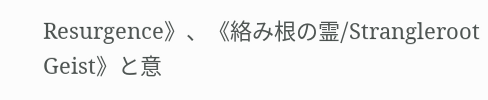Resurgence》、《絡み根の霊/Strangleroot Geist》と意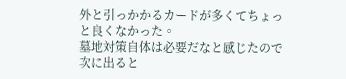外と引っかかるカードが多くてちょっと良くなかった。
墓地対策自体は必要だなと感じたので次に出ると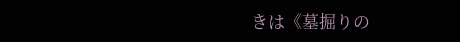きは《墓掘りの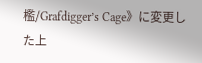檻/Grafdigger’s Cage》に変更した上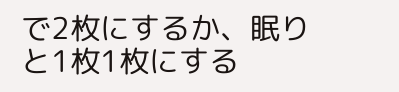で2枚にするか、眠りと1枚1枚にする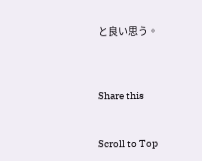と良い思う。



Share this


Scroll to Top